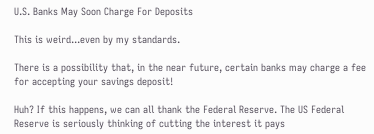U.S. Banks May Soon Charge For Deposits

This is weird...even by my standards.

There is a possibility that, in the near future, certain banks may charge a fee for accepting your savings deposit!

Huh? If this happens, we can all thank the Federal Reserve. The US Federal Reserve is seriously thinking of cutting the interest it pays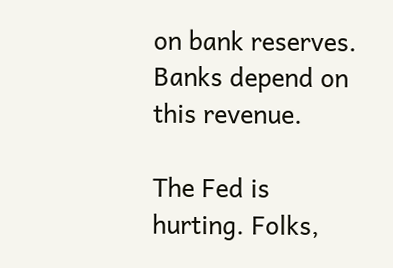on bank reserves. Banks depend on this revenue.

The Fed is hurting. Folks,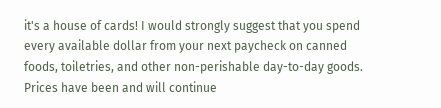it's a house of cards! I would strongly suggest that you spend every available dollar from your next paycheck on canned foods, toiletries, and other non-perishable day-to-day goods. Prices have been and will continue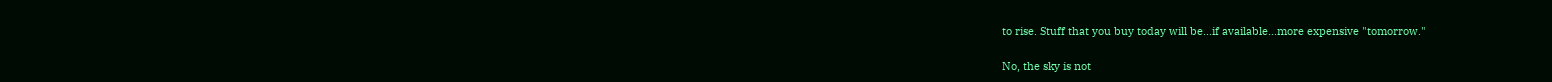to rise. Stuff that you buy today will be...if available...more expensive "tomorrow."

No, the sky is not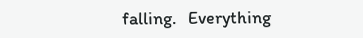falling.   Everything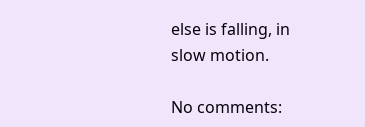else is falling, in slow motion.

No comments: